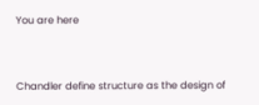You are here


Chandler define structure as the design of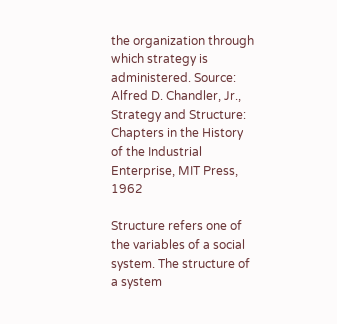the organization through which strategy is administered. Source: Alfred D. Chandler, Jr., Strategy and Structure: Chapters in the History of the Industrial Enterprise, MIT Press, 1962

Structure refers one of the variables of a social system. The structure of a system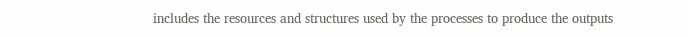includes the resources and structures used by the processes to produce the outputs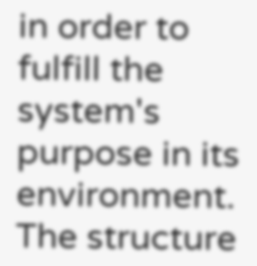in order to fulfill the system's purpose in its environment. The structure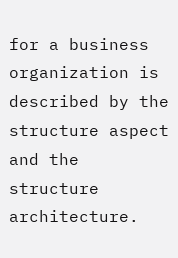for a business organization is described by the structure aspect and the structure architecture.